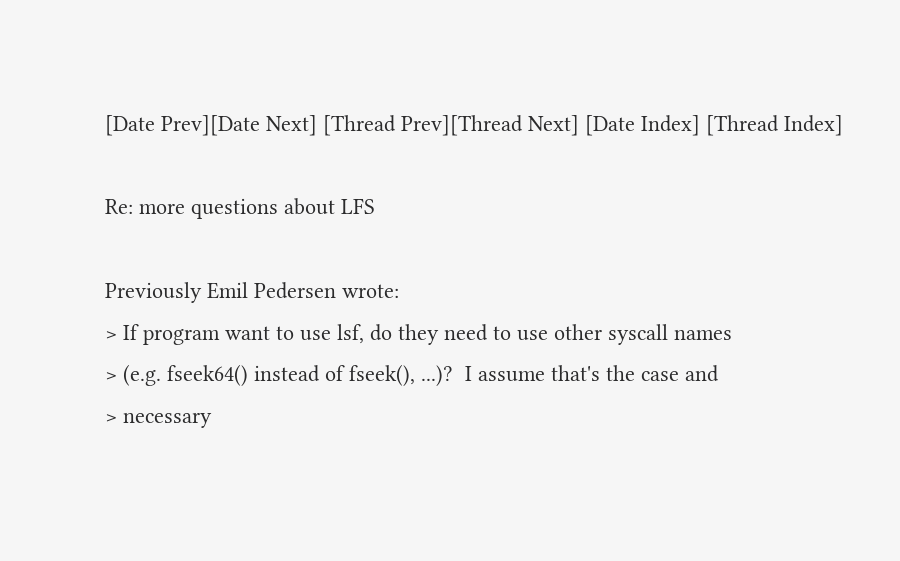[Date Prev][Date Next] [Thread Prev][Thread Next] [Date Index] [Thread Index]

Re: more questions about LFS

Previously Emil Pedersen wrote:
> If program want to use lsf, do they need to use other syscall names
> (e.g. fseek64() instead of fseek(), ...)?  I assume that's the case and
> necessary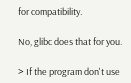for compatibility.

No, glibc does that for you.

> If the program don't use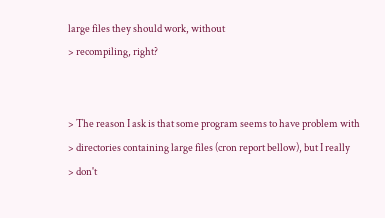large files they should work, without
> recompiling, right?


> The reason I ask is that some program seems to have problem with
> directories containing large files (cron report bellow), but I really
> don't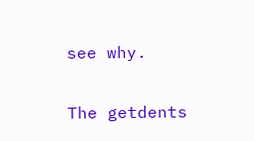see why.

The getdents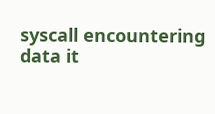syscall encountering data it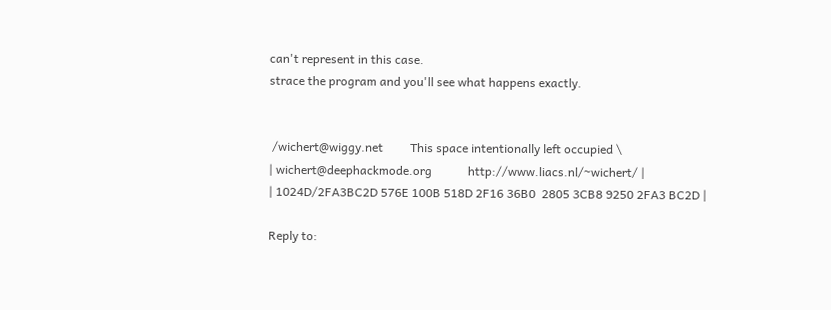can't represent in this case.
strace the program and you'll see what happens exactly.


 /wichert@wiggy.net         This space intentionally left occupied \
| wichert@deephackmode.org            http://www.liacs.nl/~wichert/ |
| 1024D/2FA3BC2D 576E 100B 518D 2F16 36B0  2805 3CB8 9250 2FA3 BC2D |

Reply to: